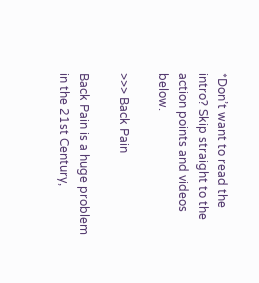*Don’t want to read the intro? Skip straight to the action points and videos below.

>>> Back Pain

Back Pain is a huge problem in the 21st Century,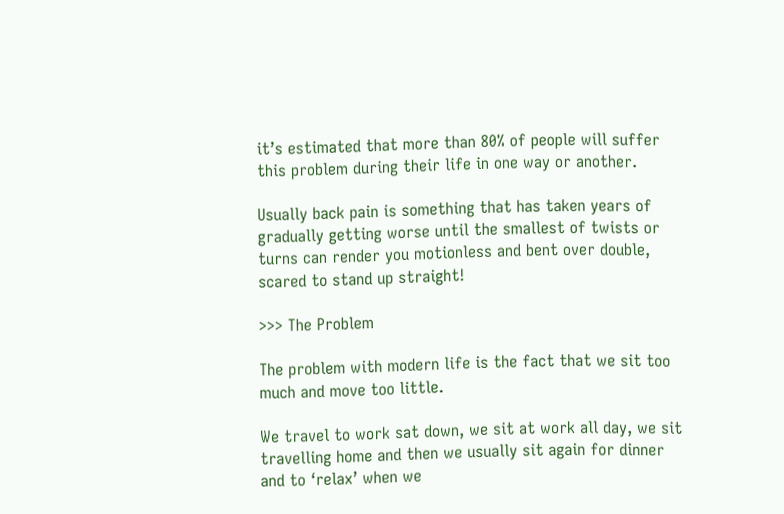it’s estimated that more than 80% of people will suffer this problem during their life in one way or another.

Usually back pain is something that has taken years of gradually getting worse until the smallest of twists or turns can render you motionless and bent over double, scared to stand up straight!

>>> The Problem

The problem with modern life is the fact that we sit too much and move too little.

We travel to work sat down, we sit at work all day, we sit travelling home and then we usually sit again for dinner and to ‘relax’ when we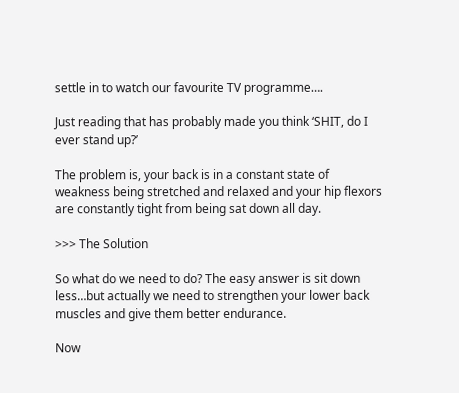settle in to watch our favourite TV programme….

Just reading that has probably made you think ‘SHIT, do I ever stand up?’

The problem is, your back is in a constant state of weakness being stretched and relaxed and your hip flexors are constantly tight from being sat down all day.

>>> The Solution

So what do we need to do? The easy answer is sit down less…but actually we need to strengthen your lower back muscles and give them better endurance.

Now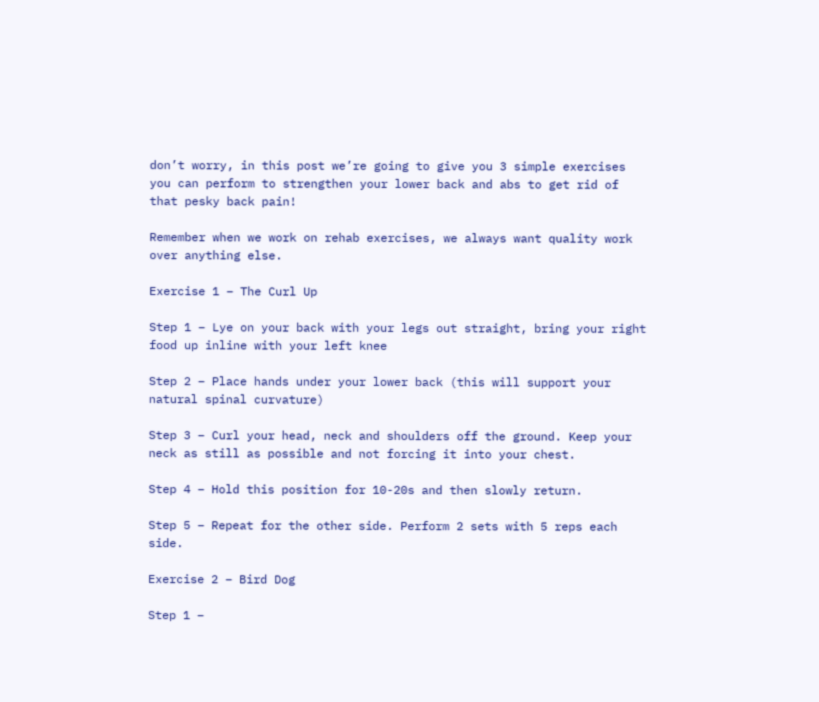don’t worry, in this post we’re going to give you 3 simple exercises you can perform to strengthen your lower back and abs to get rid of that pesky back pain!

Remember when we work on rehab exercises, we always want quality work over anything else.

Exercise 1 – The Curl Up

Step 1 – Lye on your back with your legs out straight, bring your right food up inline with your left knee

Step 2 – Place hands under your lower back (this will support your natural spinal curvature)

Step 3 – Curl your head, neck and shoulders off the ground. Keep your neck as still as possible and not forcing it into your chest.

Step 4 – Hold this position for 10-20s and then slowly return.

Step 5 – Repeat for the other side. Perform 2 sets with 5 reps each side.

Exercise 2 – Bird Dog

Step 1 –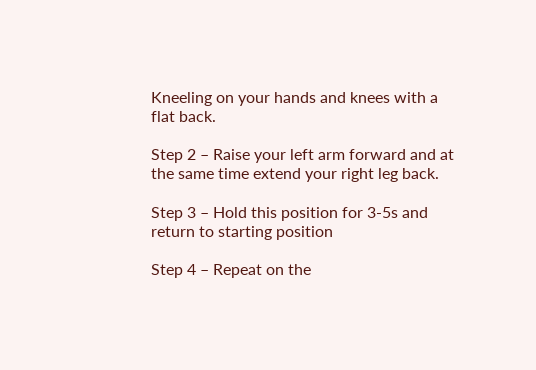Kneeling on your hands and knees with a flat back.

Step 2 – Raise your left arm forward and at the same time extend your right leg back.

Step 3 – Hold this position for 3-5s and return to starting position

Step 4 – Repeat on the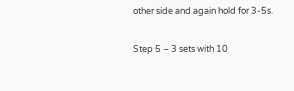other side and again hold for 3-5s.

Step 5 – 3 sets with 10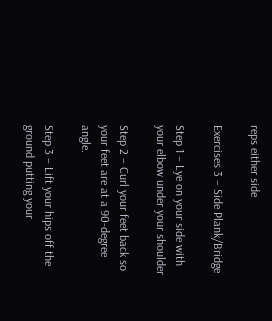reps either side

Exercises 3 – Side Plank/Bridge

Step 1 – Lye on your side with your elbow under your shoulder

Step 2 – Curl your feet back so your feet are at a 90-degree angle.

Step 3 – Lift your hips off the ground putting your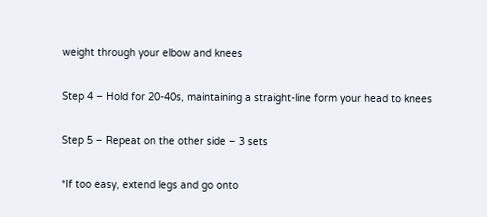weight through your elbow and knees

Step 4 – Hold for 20-40s, maintaining a straight-line form your head to knees

Step 5 – Repeat on the other side – 3 sets

*If too easy, extend legs and go onto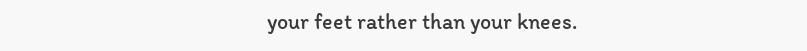your feet rather than your knees.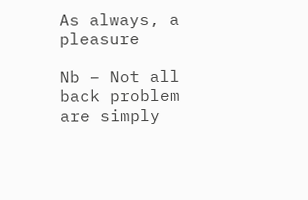As always, a pleasure

Nb – Not all back problem are simply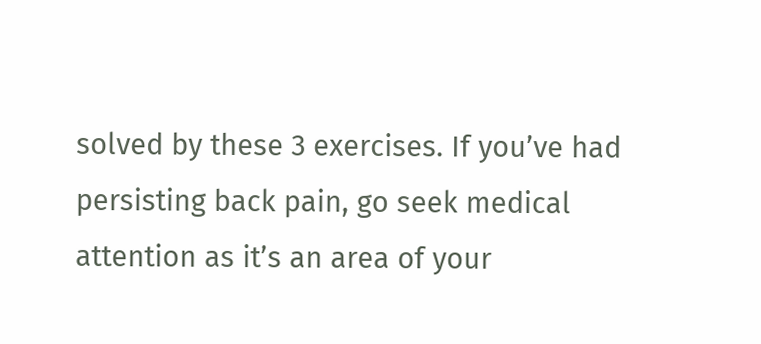solved by these 3 exercises. If you’ve had persisting back pain, go seek medical attention as it’s an area of your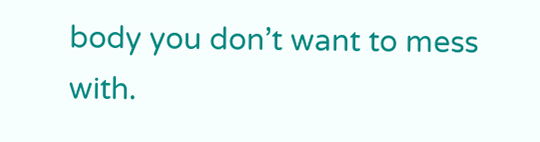body you don’t want to mess with.